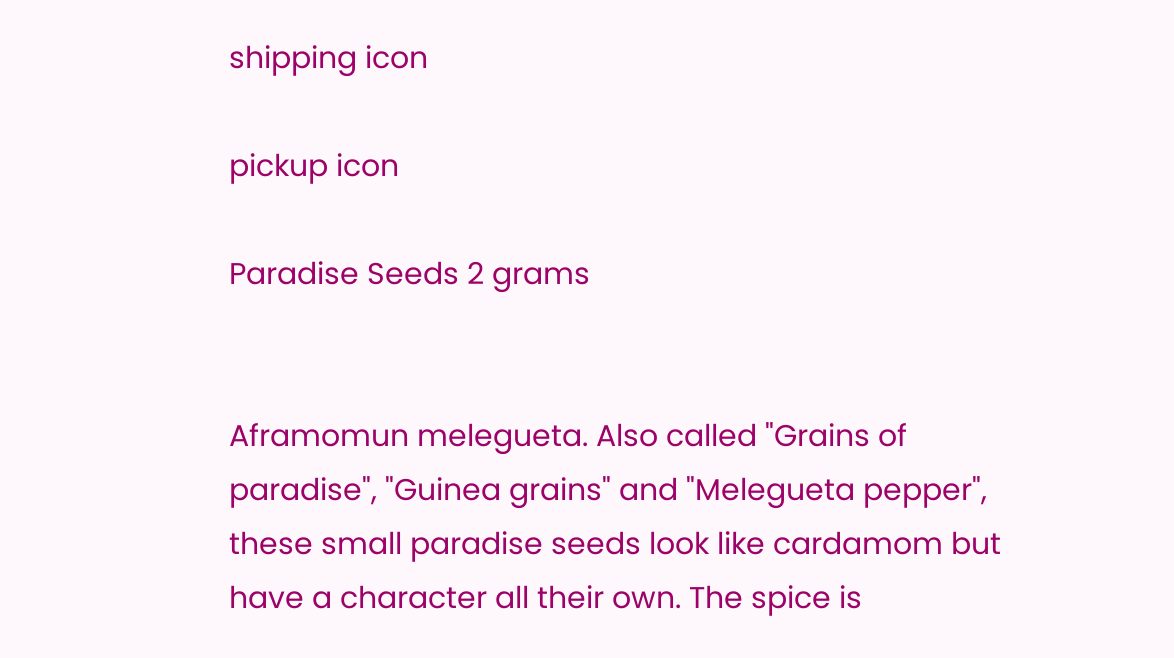shipping icon

pickup icon

Paradise Seeds 2 grams


Aframomun melegueta. Also called "Grains of paradise", "Guinea grains" and "Melegueta pepper", these small paradise seeds look like cardamom but have a character all their own. The spice is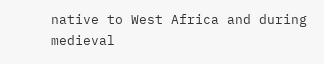native to West Africa and during medieval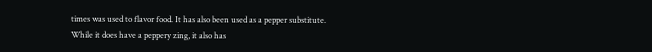times was used to flavor food. It has also been used as a pepper substitute. While it does have a peppery zing, it also has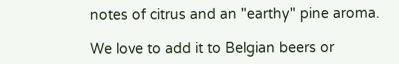notes of citrus and an "earthy" pine aroma.

We love to add it to Belgian beers or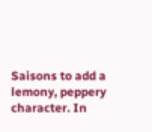Saisons to add a lemony, peppery character. In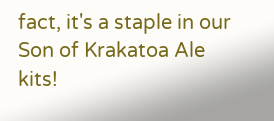fact, it's a staple in our Son of Krakatoa Ale kits!